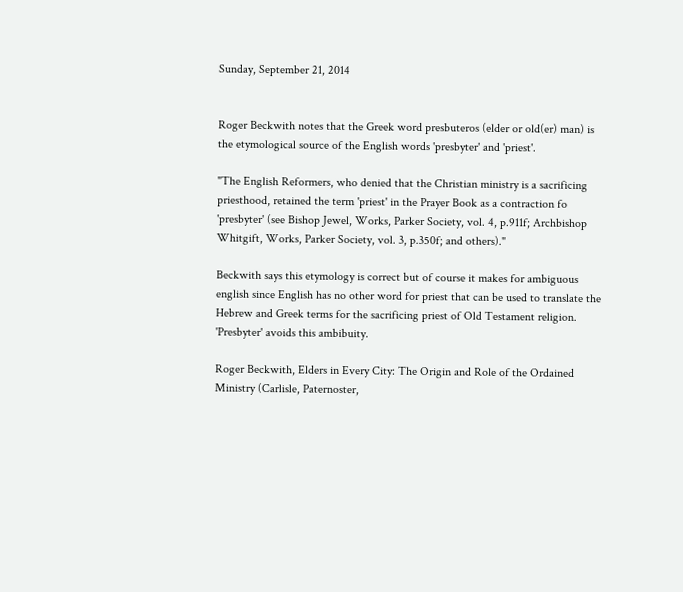Sunday, September 21, 2014


Roger Beckwith notes that the Greek word presbuteros (elder or old(er) man) is the etymological source of the English words 'presbyter' and 'priest'.

"The English Reformers, who denied that the Christian ministry is a sacrificing priesthood, retained the term 'priest' in the Prayer Book as a contraction fo 'presbyter' (see Bishop Jewel, Works, Parker Society, vol. 4, p.911f; Archbishop Whitgift, Works, Parker Society, vol. 3, p.350f; and others)."

Beckwith says this etymology is correct but of course it makes for ambiguous english since English has no other word for priest that can be used to translate the Hebrew and Greek terms for the sacrificing priest of Old Testament religion. 'Presbyter' avoids this ambibuity.

Roger Beckwith, Elders in Every City: The Origin and Role of the Ordained Ministry (Carlisle, Paternoster,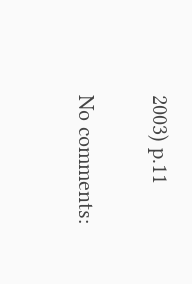2003) p.11

No comments: